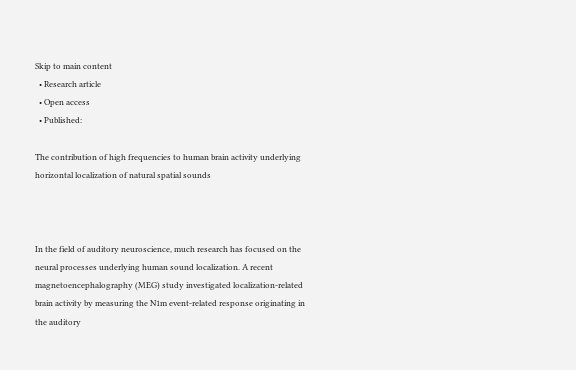Skip to main content
  • Research article
  • Open access
  • Published:

The contribution of high frequencies to human brain activity underlying horizontal localization of natural spatial sounds



In the field of auditory neuroscience, much research has focused on the neural processes underlying human sound localization. A recent magnetoencephalography (MEG) study investigated localization-related brain activity by measuring the N1m event-related response originating in the auditory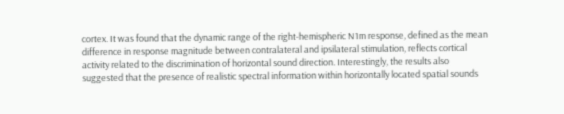cortex. It was found that the dynamic range of the right-hemispheric N1m response, defined as the mean difference in response magnitude between contralateral and ipsilateral stimulation, reflects cortical activity related to the discrimination of horizontal sound direction. Interestingly, the results also suggested that the presence of realistic spectral information within horizontally located spatial sounds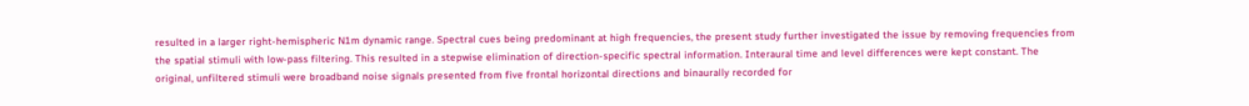resulted in a larger right-hemispheric N1m dynamic range. Spectral cues being predominant at high frequencies, the present study further investigated the issue by removing frequencies from the spatial stimuli with low-pass filtering. This resulted in a stepwise elimination of direction-specific spectral information. Interaural time and level differences were kept constant. The original, unfiltered stimuli were broadband noise signals presented from five frontal horizontal directions and binaurally recorded for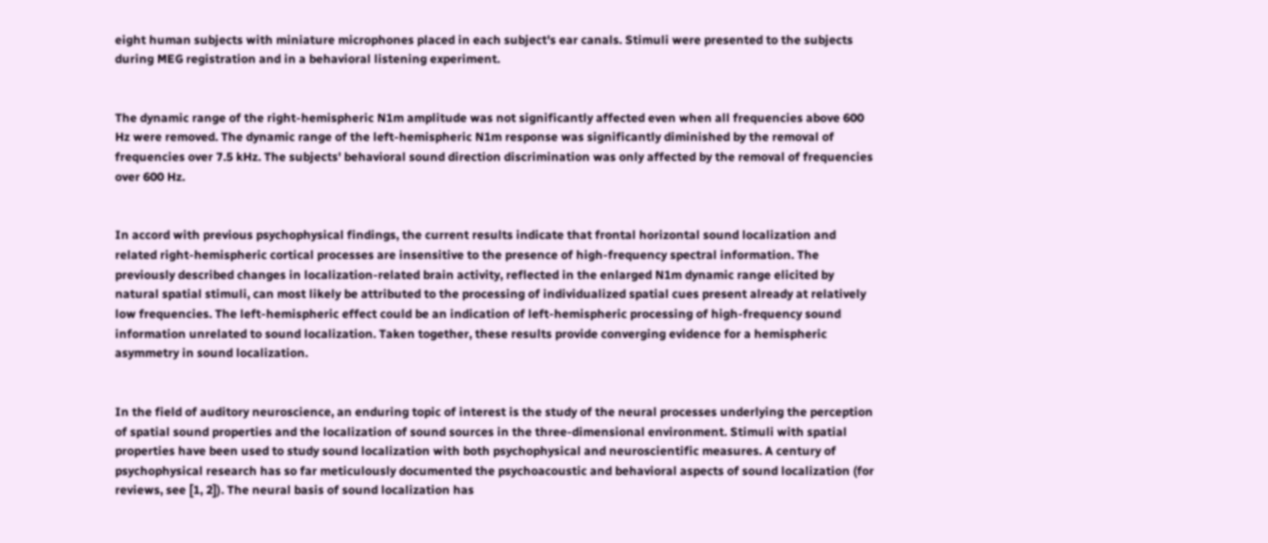eight human subjects with miniature microphones placed in each subject's ear canals. Stimuli were presented to the subjects during MEG registration and in a behavioral listening experiment.


The dynamic range of the right-hemispheric N1m amplitude was not significantly affected even when all frequencies above 600 Hz were removed. The dynamic range of the left-hemispheric N1m response was significantly diminished by the removal of frequencies over 7.5 kHz. The subjects' behavioral sound direction discrimination was only affected by the removal of frequencies over 600 Hz.


In accord with previous psychophysical findings, the current results indicate that frontal horizontal sound localization and related right-hemispheric cortical processes are insensitive to the presence of high-frequency spectral information. The previously described changes in localization-related brain activity, reflected in the enlarged N1m dynamic range elicited by natural spatial stimuli, can most likely be attributed to the processing of individualized spatial cues present already at relatively low frequencies. The left-hemispheric effect could be an indication of left-hemispheric processing of high-frequency sound information unrelated to sound localization. Taken together, these results provide converging evidence for a hemispheric asymmetry in sound localization.


In the field of auditory neuroscience, an enduring topic of interest is the study of the neural processes underlying the perception of spatial sound properties and the localization of sound sources in the three-dimensional environment. Stimuli with spatial properties have been used to study sound localization with both psychophysical and neuroscientific measures. A century of psychophysical research has so far meticulously documented the psychoacoustic and behavioral aspects of sound localization (for reviews, see [1, 2]). The neural basis of sound localization has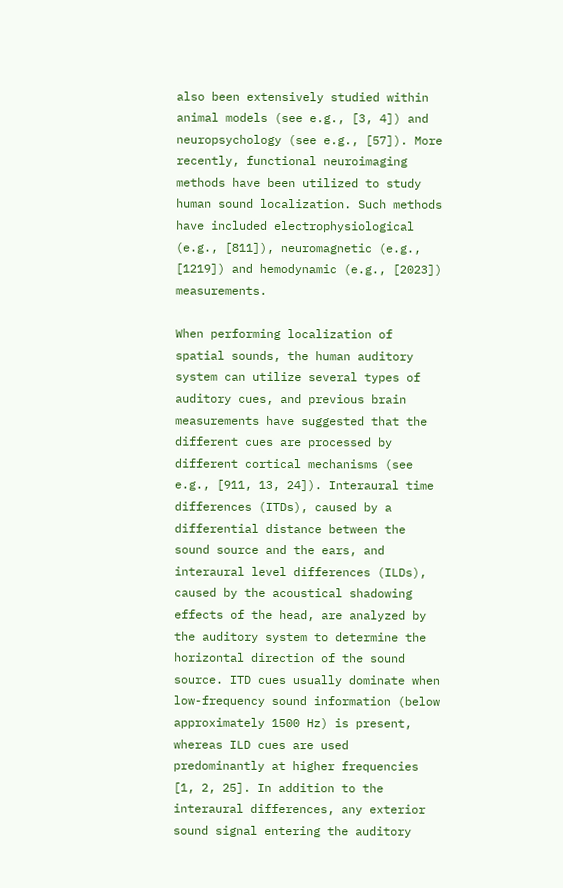also been extensively studied within animal models (see e.g., [3, 4]) and neuropsychology (see e.g., [57]). More recently, functional neuroimaging methods have been utilized to study human sound localization. Such methods have included electrophysiological (e.g., [811]), neuromagnetic (e.g., [1219]) and hemodynamic (e.g., [2023]) measurements.

When performing localization of spatial sounds, the human auditory system can utilize several types of auditory cues, and previous brain measurements have suggested that the different cues are processed by different cortical mechanisms (see e.g., [911, 13, 24]). Interaural time differences (ITDs), caused by a differential distance between the sound source and the ears, and interaural level differences (ILDs), caused by the acoustical shadowing effects of the head, are analyzed by the auditory system to determine the horizontal direction of the sound source. ITD cues usually dominate when low-frequency sound information (below approximately 1500 Hz) is present, whereas ILD cues are used predominantly at higher frequencies [1, 2, 25]. In addition to the interaural differences, any exterior sound signal entering the auditory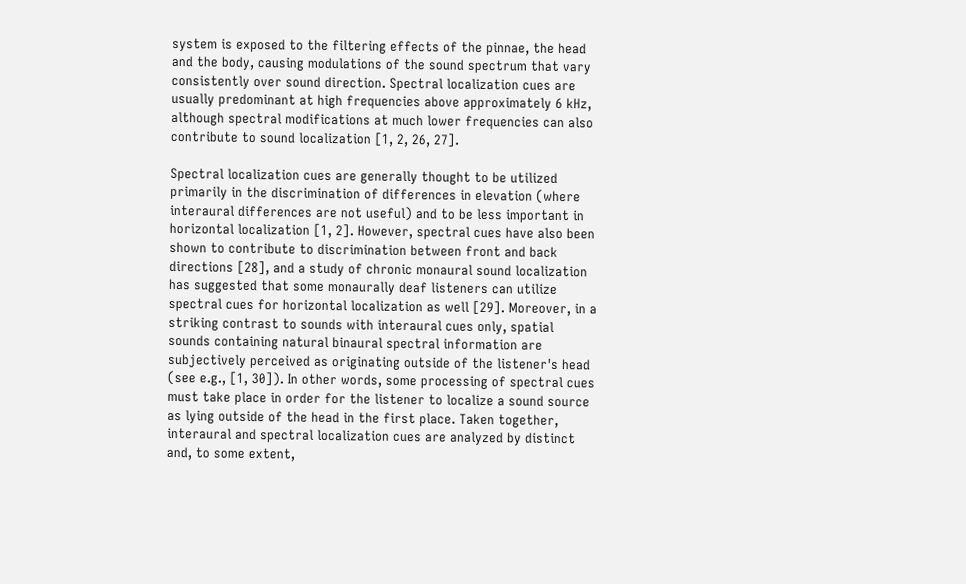system is exposed to the filtering effects of the pinnae, the head and the body, causing modulations of the sound spectrum that vary consistently over sound direction. Spectral localization cues are usually predominant at high frequencies above approximately 6 kHz, although spectral modifications at much lower frequencies can also contribute to sound localization [1, 2, 26, 27].

Spectral localization cues are generally thought to be utilized primarily in the discrimination of differences in elevation (where interaural differences are not useful) and to be less important in horizontal localization [1, 2]. However, spectral cues have also been shown to contribute to discrimination between front and back directions [28], and a study of chronic monaural sound localization has suggested that some monaurally deaf listeners can utilize spectral cues for horizontal localization as well [29]. Moreover, in a striking contrast to sounds with interaural cues only, spatial sounds containing natural binaural spectral information are subjectively perceived as originating outside of the listener's head (see e.g., [1, 30]). In other words, some processing of spectral cues must take place in order for the listener to localize a sound source as lying outside of the head in the first place. Taken together, interaural and spectral localization cues are analyzed by distinct and, to some extent,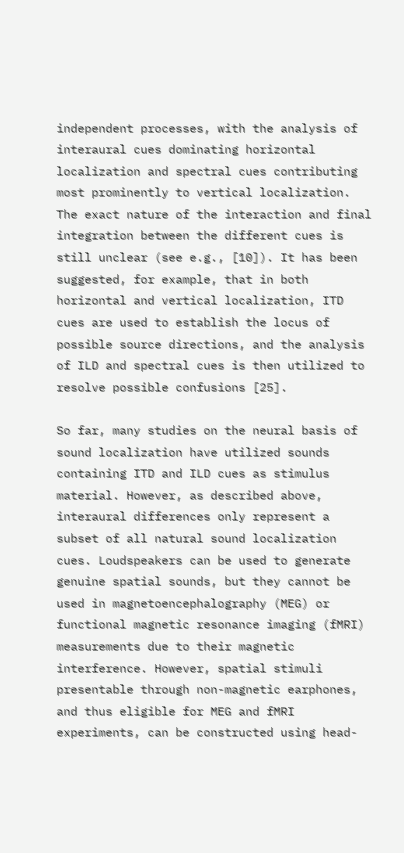independent processes, with the analysis of interaural cues dominating horizontal localization and spectral cues contributing most prominently to vertical localization. The exact nature of the interaction and final integration between the different cues is still unclear (see e.g., [10]). It has been suggested, for example, that in both horizontal and vertical localization, ITD cues are used to establish the locus of possible source directions, and the analysis of ILD and spectral cues is then utilized to resolve possible confusions [25].

So far, many studies on the neural basis of sound localization have utilized sounds containing ITD and ILD cues as stimulus material. However, as described above, interaural differences only represent a subset of all natural sound localization cues. Loudspeakers can be used to generate genuine spatial sounds, but they cannot be used in magnetoencephalography (MEG) or functional magnetic resonance imaging (fMRI) measurements due to their magnetic interference. However, spatial stimuli presentable through non-magnetic earphones, and thus eligible for MEG and fMRI experiments, can be constructed using head-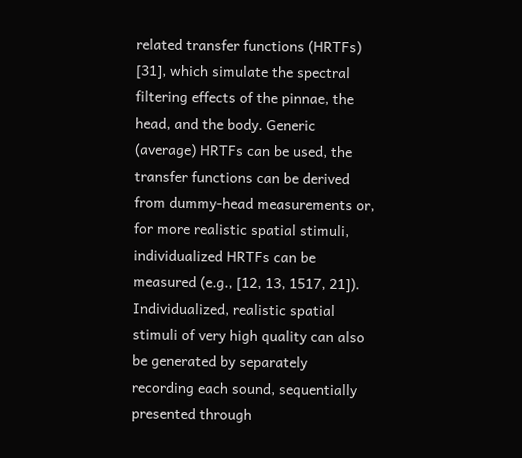related transfer functions (HRTFs) [31], which simulate the spectral filtering effects of the pinnae, the head, and the body. Generic (average) HRTFs can be used, the transfer functions can be derived from dummy-head measurements or, for more realistic spatial stimuli, individualized HRTFs can be measured (e.g., [12, 13, 1517, 21]). Individualized, realistic spatial stimuli of very high quality can also be generated by separately recording each sound, sequentially presented through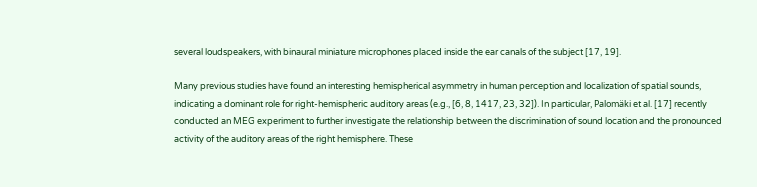several loudspeakers, with binaural miniature microphones placed inside the ear canals of the subject [17, 19].

Many previous studies have found an interesting hemispherical asymmetry in human perception and localization of spatial sounds, indicating a dominant role for right-hemispheric auditory areas (e.g., [6, 8, 1417, 23, 32]). In particular, Palomäki et al. [17] recently conducted an MEG experiment to further investigate the relationship between the discrimination of sound location and the pronounced activity of the auditory areas of the right hemisphere. These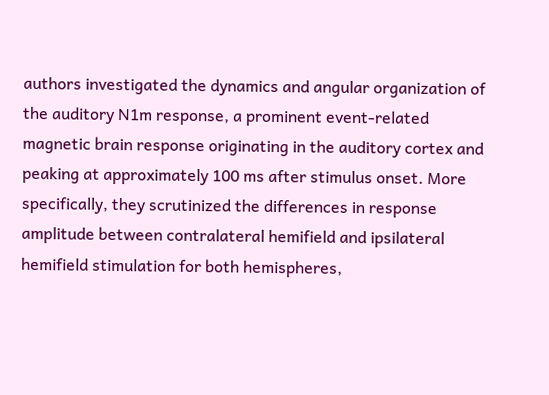authors investigated the dynamics and angular organization of the auditory N1m response, a prominent event-related magnetic brain response originating in the auditory cortex and peaking at approximately 100 ms after stimulus onset. More specifically, they scrutinized the differences in response amplitude between contralateral hemifield and ipsilateral hemifield stimulation for both hemispheres,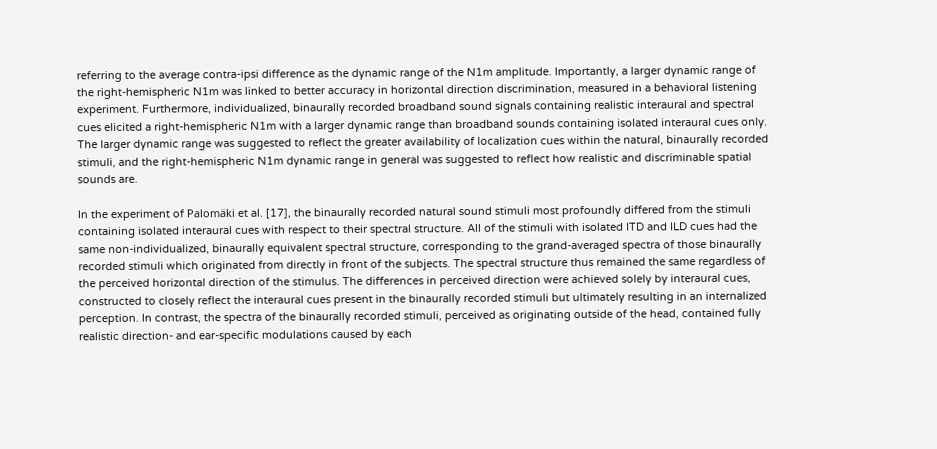referring to the average contra-ipsi difference as the dynamic range of the N1m amplitude. Importantly, a larger dynamic range of the right-hemispheric N1m was linked to better accuracy in horizontal direction discrimination, measured in a behavioral listening experiment. Furthermore, individualized, binaurally recorded broadband sound signals containing realistic interaural and spectral cues elicited a right-hemispheric N1m with a larger dynamic range than broadband sounds containing isolated interaural cues only. The larger dynamic range was suggested to reflect the greater availability of localization cues within the natural, binaurally recorded stimuli, and the right-hemispheric N1m dynamic range in general was suggested to reflect how realistic and discriminable spatial sounds are.

In the experiment of Palomäki et al. [17], the binaurally recorded natural sound stimuli most profoundly differed from the stimuli containing isolated interaural cues with respect to their spectral structure. All of the stimuli with isolated ITD and ILD cues had the same non-individualized, binaurally equivalent spectral structure, corresponding to the grand-averaged spectra of those binaurally recorded stimuli which originated from directly in front of the subjects. The spectral structure thus remained the same regardless of the perceived horizontal direction of the stimulus. The differences in perceived direction were achieved solely by interaural cues, constructed to closely reflect the interaural cues present in the binaurally recorded stimuli but ultimately resulting in an internalized perception. In contrast, the spectra of the binaurally recorded stimuli, perceived as originating outside of the head, contained fully realistic direction- and ear-specific modulations caused by each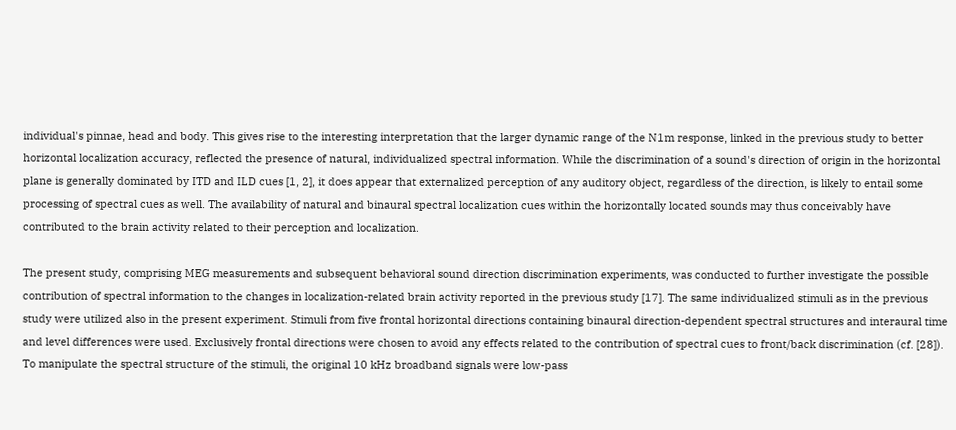individual's pinnae, head and body. This gives rise to the interesting interpretation that the larger dynamic range of the N1m response, linked in the previous study to better horizontal localization accuracy, reflected the presence of natural, individualized spectral information. While the discrimination of a sound's direction of origin in the horizontal plane is generally dominated by ITD and ILD cues [1, 2], it does appear that externalized perception of any auditory object, regardless of the direction, is likely to entail some processing of spectral cues as well. The availability of natural and binaural spectral localization cues within the horizontally located sounds may thus conceivably have contributed to the brain activity related to their perception and localization.

The present study, comprising MEG measurements and subsequent behavioral sound direction discrimination experiments, was conducted to further investigate the possible contribution of spectral information to the changes in localization-related brain activity reported in the previous study [17]. The same individualized stimuli as in the previous study were utilized also in the present experiment. Stimuli from five frontal horizontal directions containing binaural direction-dependent spectral structures and interaural time and level differences were used. Exclusively frontal directions were chosen to avoid any effects related to the contribution of spectral cues to front/back discrimination (cf. [28]). To manipulate the spectral structure of the stimuli, the original 10 kHz broadband signals were low-pass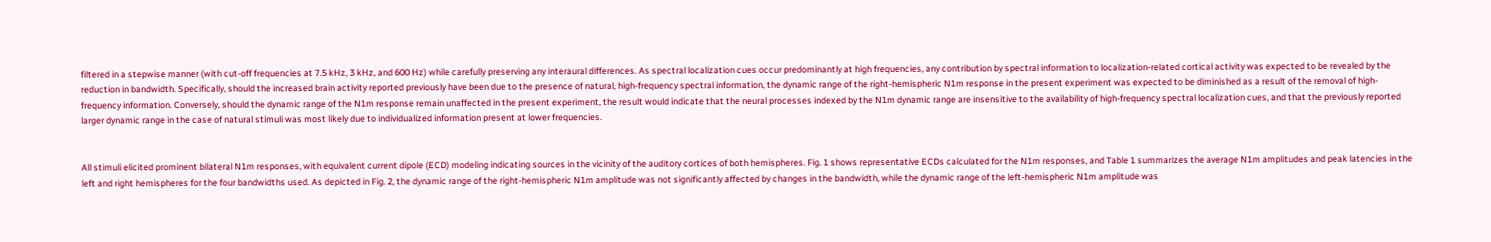filtered in a stepwise manner (with cut-off frequencies at 7.5 kHz, 3 kHz, and 600 Hz) while carefully preserving any interaural differences. As spectral localization cues occur predominantly at high frequencies, any contribution by spectral information to localization-related cortical activity was expected to be revealed by the reduction in bandwidth. Specifically, should the increased brain activity reported previously have been due to the presence of natural, high-frequency spectral information, the dynamic range of the right-hemispheric N1m response in the present experiment was expected to be diminished as a result of the removal of high-frequency information. Conversely, should the dynamic range of the N1m response remain unaffected in the present experiment, the result would indicate that the neural processes indexed by the N1m dynamic range are insensitive to the availability of high-frequency spectral localization cues, and that the previously reported larger dynamic range in the case of natural stimuli was most likely due to individualized information present at lower frequencies.


All stimuli elicited prominent bilateral N1m responses, with equivalent current dipole (ECD) modeling indicating sources in the vicinity of the auditory cortices of both hemispheres. Fig. 1 shows representative ECDs calculated for the N1m responses, and Table 1 summarizes the average N1m amplitudes and peak latencies in the left and right hemispheres for the four bandwidths used. As depicted in Fig. 2, the dynamic range of the right-hemispheric N1m amplitude was not significantly affected by changes in the bandwidth, while the dynamic range of the left-hemispheric N1m amplitude was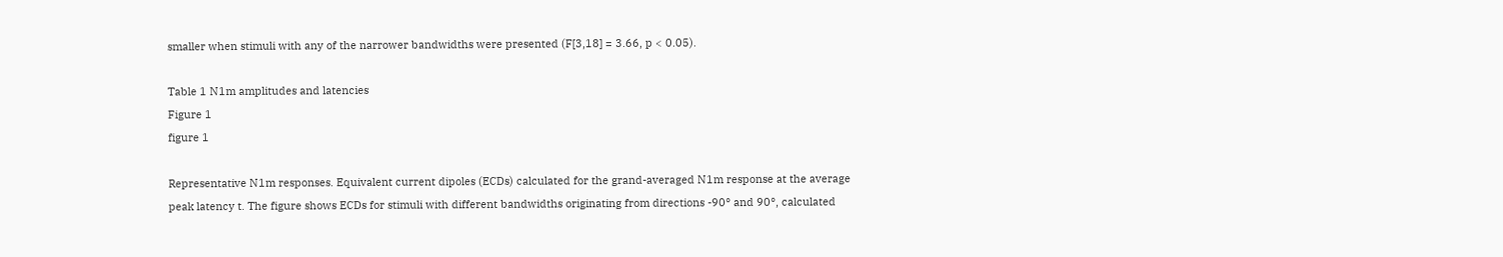smaller when stimuli with any of the narrower bandwidths were presented (F[3,18] = 3.66, p < 0.05).

Table 1 N1m amplitudes and latencies
Figure 1
figure 1

Representative N1m responses. Equivalent current dipoles (ECDs) calculated for the grand-averaged N1m response at the average peak latency t. The figure shows ECDs for stimuli with different bandwidths originating from directions -90° and 90°, calculated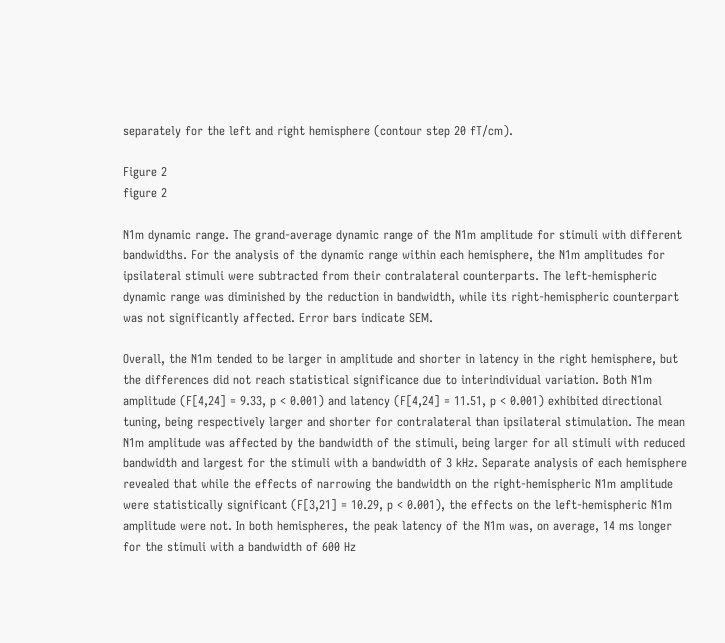separately for the left and right hemisphere (contour step 20 fT/cm).

Figure 2
figure 2

N1m dynamic range. The grand-average dynamic range of the N1m amplitude for stimuli with different bandwidths. For the analysis of the dynamic range within each hemisphere, the N1m amplitudes for ipsilateral stimuli were subtracted from their contralateral counterparts. The left-hemispheric dynamic range was diminished by the reduction in bandwidth, while its right-hemispheric counterpart was not significantly affected. Error bars indicate SEM.

Overall, the N1m tended to be larger in amplitude and shorter in latency in the right hemisphere, but the differences did not reach statistical significance due to interindividual variation. Both N1m amplitude (F[4,24] = 9.33, p < 0.001) and latency (F[4,24] = 11.51, p < 0.001) exhibited directional tuning, being respectively larger and shorter for contralateral than ipsilateral stimulation. The mean N1m amplitude was affected by the bandwidth of the stimuli, being larger for all stimuli with reduced bandwidth and largest for the stimuli with a bandwidth of 3 kHz. Separate analysis of each hemisphere revealed that while the effects of narrowing the bandwidth on the right-hemispheric N1m amplitude were statistically significant (F[3,21] = 10.29, p < 0.001), the effects on the left-hemispheric N1m amplitude were not. In both hemispheres, the peak latency of the N1m was, on average, 14 ms longer for the stimuli with a bandwidth of 600 Hz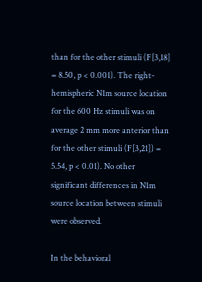than for the other stimuli (F[3,18] = 8.50, p < 0.001). The right-hemispheric N1m source location for the 600 Hz stimuli was on average 2 mm more anterior than for the other stimuli (F[3,21]) = 5.54, p < 0.01). No other significant differences in N1m source location between stimuli were observed.

In the behavioral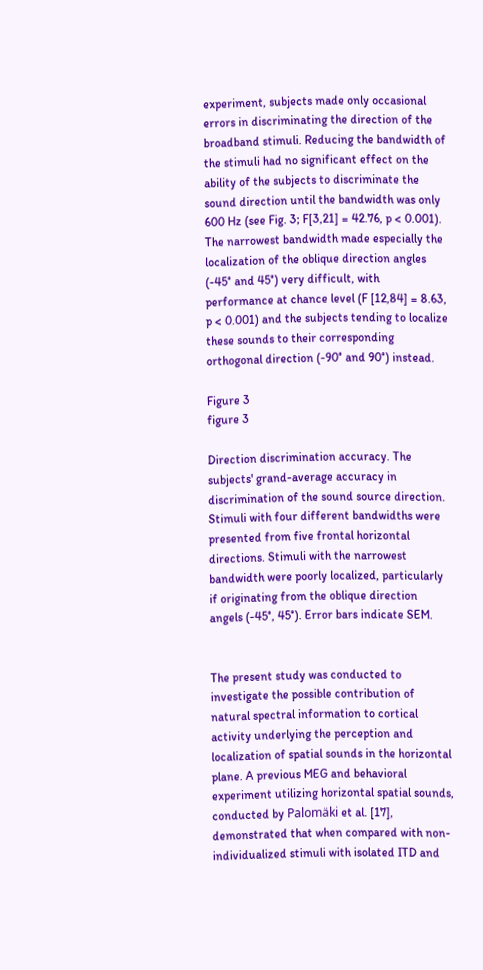experiment, subjects made only occasional errors in discriminating the direction of the broadband stimuli. Reducing the bandwidth of the stimuli had no significant effect on the ability of the subjects to discriminate the sound direction until the bandwidth was only 600 Hz (see Fig. 3; F[3,21] = 42.76, p < 0.001). The narrowest bandwidth made especially the localization of the oblique direction angles (-45° and 45°) very difficult, with performance at chance level (F [12,84] = 8.63, p < 0.001) and the subjects tending to localize these sounds to their corresponding orthogonal direction (-90° and 90°) instead.

Figure 3
figure 3

Direction discrimination accuracy. The subjects' grand-average accuracy in discrimination of the sound source direction. Stimuli with four different bandwidths were presented from five frontal horizontal directions. Stimuli with the narrowest bandwidth were poorly localized, particularly if originating from the oblique direction angels (-45°, 45°). Error bars indicate SEM.


The present study was conducted to investigate the possible contribution of natural spectral information to cortical activity underlying the perception and localization of spatial sounds in the horizontal plane. A previous MEG and behavioral experiment utilizing horizontal spatial sounds, conducted by Palomäki et al. [17], demonstrated that when compared with non-individualized stimuli with isolated ITD and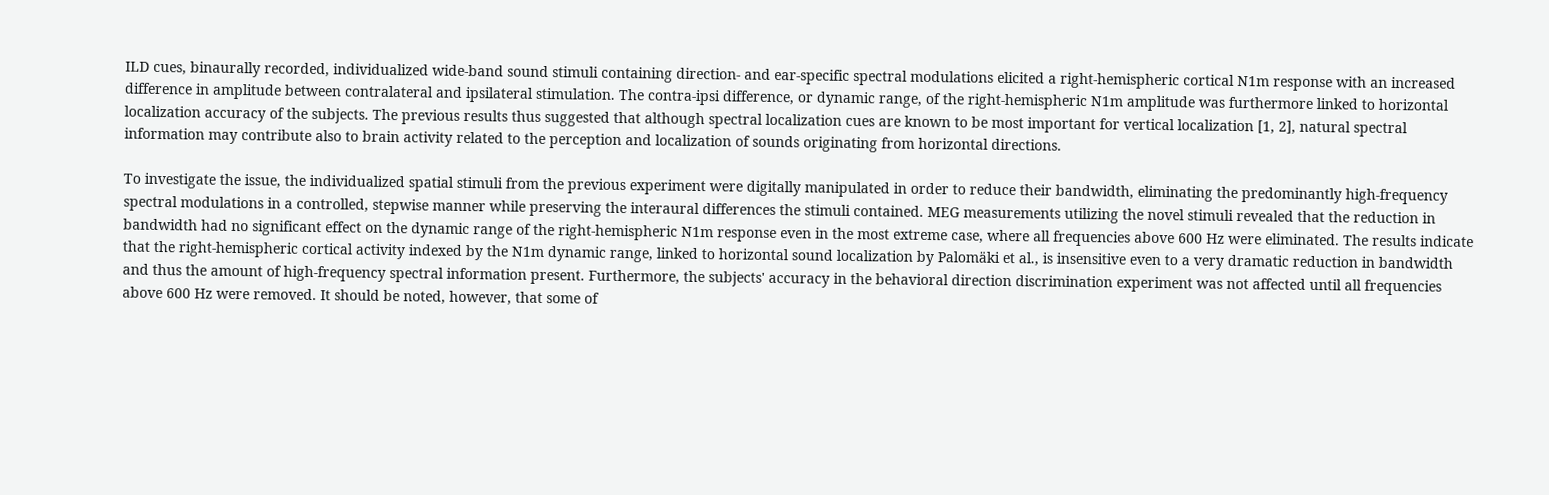ILD cues, binaurally recorded, individualized wide-band sound stimuli containing direction- and ear-specific spectral modulations elicited a right-hemispheric cortical N1m response with an increased difference in amplitude between contralateral and ipsilateral stimulation. The contra-ipsi difference, or dynamic range, of the right-hemispheric N1m amplitude was furthermore linked to horizontal localization accuracy of the subjects. The previous results thus suggested that although spectral localization cues are known to be most important for vertical localization [1, 2], natural spectral information may contribute also to brain activity related to the perception and localization of sounds originating from horizontal directions.

To investigate the issue, the individualized spatial stimuli from the previous experiment were digitally manipulated in order to reduce their bandwidth, eliminating the predominantly high-frequency spectral modulations in a controlled, stepwise manner while preserving the interaural differences the stimuli contained. MEG measurements utilizing the novel stimuli revealed that the reduction in bandwidth had no significant effect on the dynamic range of the right-hemispheric N1m response even in the most extreme case, where all frequencies above 600 Hz were eliminated. The results indicate that the right-hemispheric cortical activity indexed by the N1m dynamic range, linked to horizontal sound localization by Palomäki et al., is insensitive even to a very dramatic reduction in bandwidth and thus the amount of high-frequency spectral information present. Furthermore, the subjects' accuracy in the behavioral direction discrimination experiment was not affected until all frequencies above 600 Hz were removed. It should be noted, however, that some of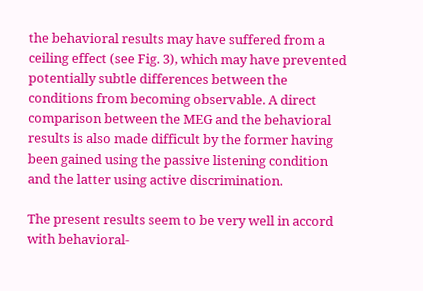the behavioral results may have suffered from a ceiling effect (see Fig. 3), which may have prevented potentially subtle differences between the conditions from becoming observable. A direct comparison between the MEG and the behavioral results is also made difficult by the former having been gained using the passive listening condition and the latter using active discrimination.

The present results seem to be very well in accord with behavioral-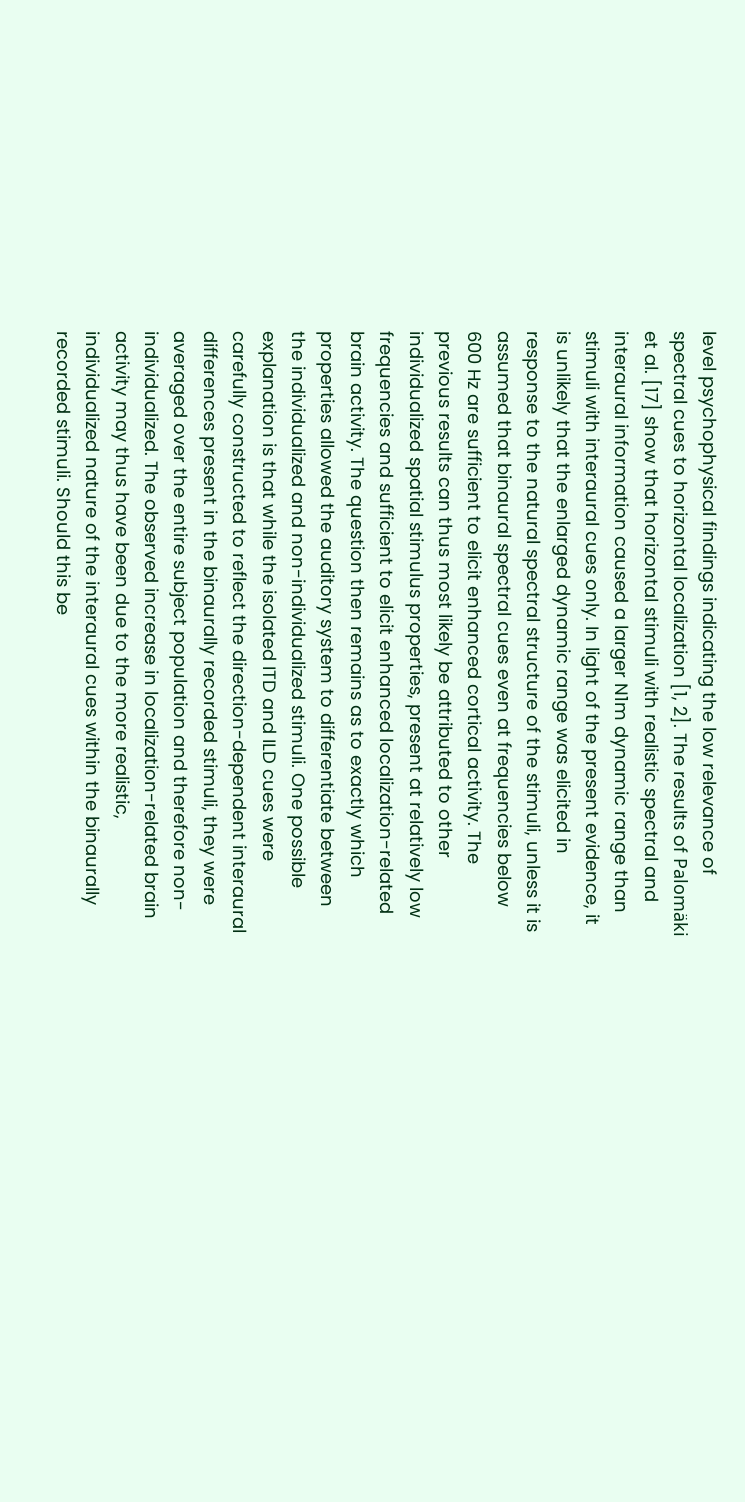level psychophysical findings indicating the low relevance of spectral cues to horizontal localization [1, 2]. The results of Palomäki et al. [17] show that horizontal stimuli with realistic spectral and interaural information caused a larger N1m dynamic range than stimuli with interaural cues only. In light of the present evidence, it is unlikely that the enlarged dynamic range was elicited in response to the natural spectral structure of the stimuli, unless it is assumed that binaural spectral cues even at frequencies below 600 Hz are sufficient to elicit enhanced cortical activity. The previous results can thus most likely be attributed to other individualized spatial stimulus properties, present at relatively low frequencies and sufficient to elicit enhanced localization-related brain activity. The question then remains as to exactly which properties allowed the auditory system to differentiate between the individualized and non-individualized stimuli. One possible explanation is that while the isolated ITD and ILD cues were carefully constructed to reflect the direction-dependent interaural differences present in the binaurally recorded stimuli, they were averaged over the entire subject population and therefore non-individualized. The observed increase in localization-related brain activity may thus have been due to the more realistic, individualized nature of the interaural cues within the binaurally recorded stimuli. Should this be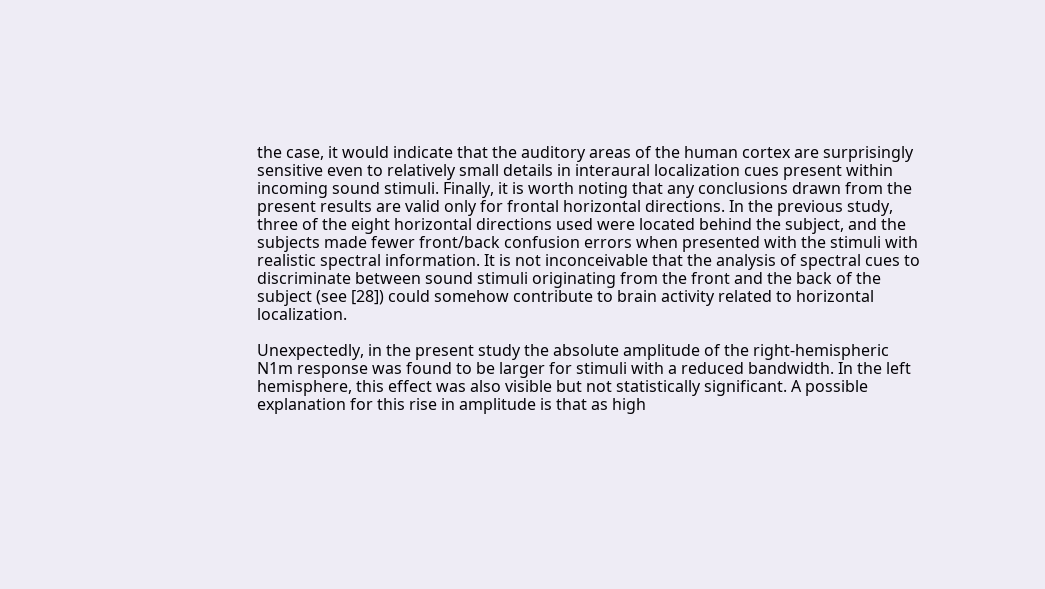the case, it would indicate that the auditory areas of the human cortex are surprisingly sensitive even to relatively small details in interaural localization cues present within incoming sound stimuli. Finally, it is worth noting that any conclusions drawn from the present results are valid only for frontal horizontal directions. In the previous study, three of the eight horizontal directions used were located behind the subject, and the subjects made fewer front/back confusion errors when presented with the stimuli with realistic spectral information. It is not inconceivable that the analysis of spectral cues to discriminate between sound stimuli originating from the front and the back of the subject (see [28]) could somehow contribute to brain activity related to horizontal localization.

Unexpectedly, in the present study the absolute amplitude of the right-hemispheric N1m response was found to be larger for stimuli with a reduced bandwidth. In the left hemisphere, this effect was also visible but not statistically significant. A possible explanation for this rise in amplitude is that as high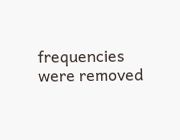frequencies were removed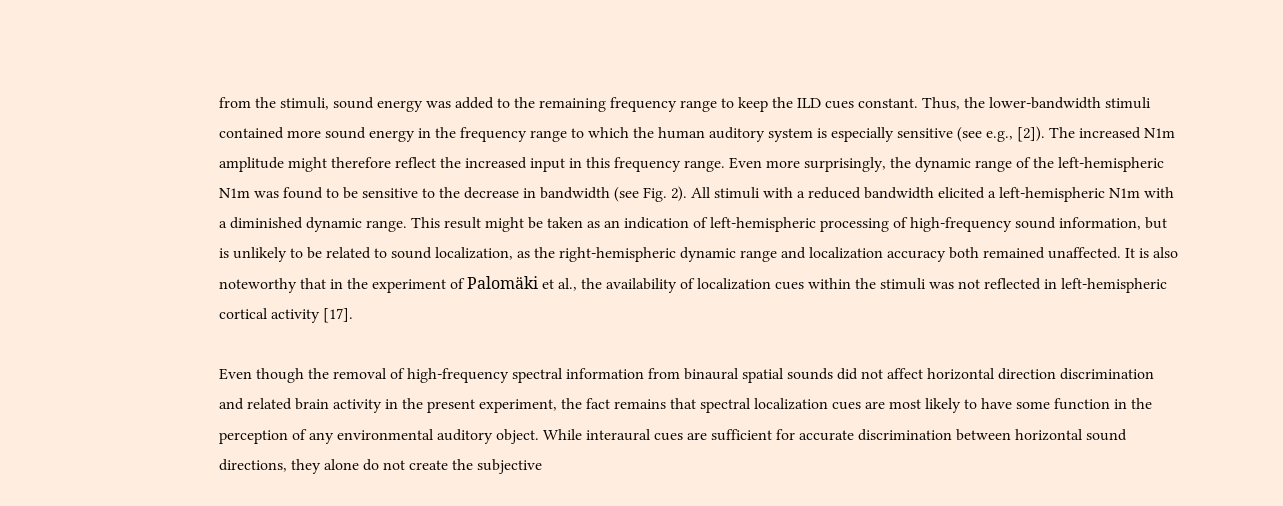from the stimuli, sound energy was added to the remaining frequency range to keep the ILD cues constant. Thus, the lower-bandwidth stimuli contained more sound energy in the frequency range to which the human auditory system is especially sensitive (see e.g., [2]). The increased N1m amplitude might therefore reflect the increased input in this frequency range. Even more surprisingly, the dynamic range of the left-hemispheric N1m was found to be sensitive to the decrease in bandwidth (see Fig. 2). All stimuli with a reduced bandwidth elicited a left-hemispheric N1m with a diminished dynamic range. This result might be taken as an indication of left-hemispheric processing of high-frequency sound information, but is unlikely to be related to sound localization, as the right-hemispheric dynamic range and localization accuracy both remained unaffected. It is also noteworthy that in the experiment of Palomäki et al., the availability of localization cues within the stimuli was not reflected in left-hemispheric cortical activity [17].

Even though the removal of high-frequency spectral information from binaural spatial sounds did not affect horizontal direction discrimination and related brain activity in the present experiment, the fact remains that spectral localization cues are most likely to have some function in the perception of any environmental auditory object. While interaural cues are sufficient for accurate discrimination between horizontal sound directions, they alone do not create the subjective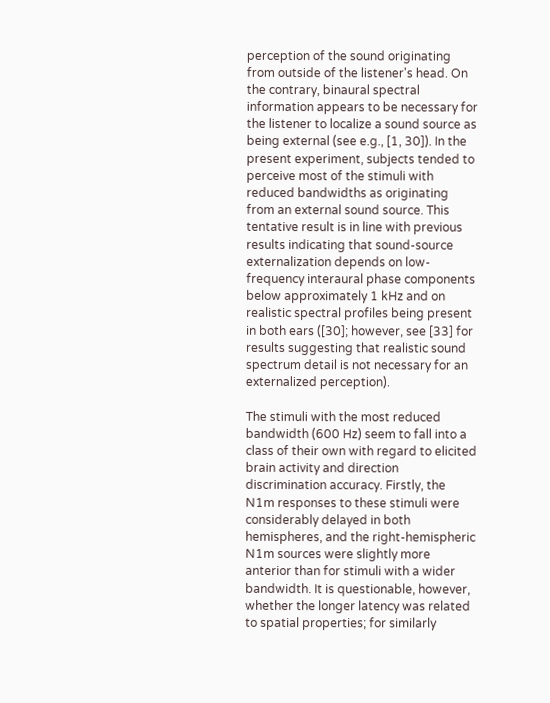perception of the sound originating from outside of the listener's head. On the contrary, binaural spectral information appears to be necessary for the listener to localize a sound source as being external (see e.g., [1, 30]). In the present experiment, subjects tended to perceive most of the stimuli with reduced bandwidths as originating from an external sound source. This tentative result is in line with previous results indicating that sound-source externalization depends on low-frequency interaural phase components below approximately 1 kHz and on realistic spectral profiles being present in both ears ([30]; however, see [33] for results suggesting that realistic sound spectrum detail is not necessary for an externalized perception).

The stimuli with the most reduced bandwidth (600 Hz) seem to fall into a class of their own with regard to elicited brain activity and direction discrimination accuracy. Firstly, the N1m responses to these stimuli were considerably delayed in both hemispheres, and the right-hemispheric N1m sources were slightly more anterior than for stimuli with a wider bandwidth. It is questionable, however, whether the longer latency was related to spatial properties; for similarly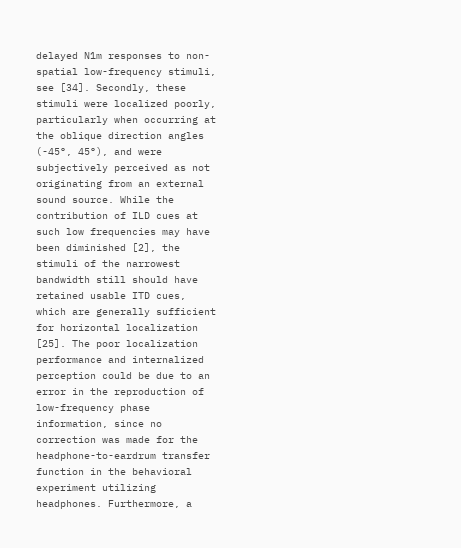delayed N1m responses to non-spatial low-frequency stimuli, see [34]. Secondly, these stimuli were localized poorly, particularly when occurring at the oblique direction angles (-45°, 45°), and were subjectively perceived as not originating from an external sound source. While the contribution of ILD cues at such low frequencies may have been diminished [2], the stimuli of the narrowest bandwidth still should have retained usable ITD cues, which are generally sufficient for horizontal localization [25]. The poor localization performance and internalized perception could be due to an error in the reproduction of low-frequency phase information, since no correction was made for the headphone-to-eardrum transfer function in the behavioral experiment utilizing headphones. Furthermore, a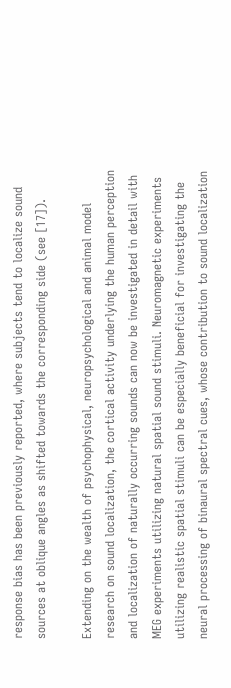response bias has been previously reported, where subjects tend to localize sound sources at oblique angles as shifted towards the corresponding side (see [17]).

Extending on the wealth of psychophysical, neuropsychological and animal model research on sound localization, the cortical activity underlying the human perception and localization of naturally occurring sounds can now be investigated in detail with MEG experiments utilizing natural spatial sound stimuli. Neuromagnetic experiments utilizing realistic spatial stimuli can be especially beneficial for investigating the neural processing of binaural spectral cues, whose contribution to sound localization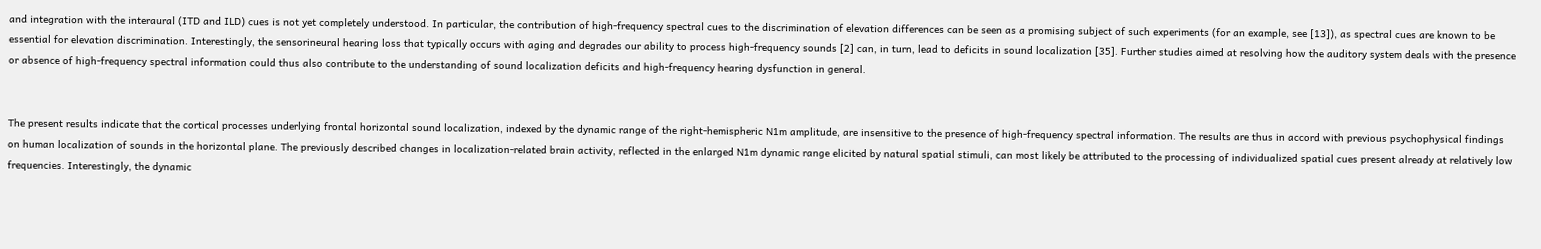and integration with the interaural (ITD and ILD) cues is not yet completely understood. In particular, the contribution of high-frequency spectral cues to the discrimination of elevation differences can be seen as a promising subject of such experiments (for an example, see [13]), as spectral cues are known to be essential for elevation discrimination. Interestingly, the sensorineural hearing loss that typically occurs with aging and degrades our ability to process high-frequency sounds [2] can, in turn, lead to deficits in sound localization [35]. Further studies aimed at resolving how the auditory system deals with the presence or absence of high-frequency spectral information could thus also contribute to the understanding of sound localization deficits and high-frequency hearing dysfunction in general.


The present results indicate that the cortical processes underlying frontal horizontal sound localization, indexed by the dynamic range of the right-hemispheric N1m amplitude, are insensitive to the presence of high-frequency spectral information. The results are thus in accord with previous psychophysical findings on human localization of sounds in the horizontal plane. The previously described changes in localization-related brain activity, reflected in the enlarged N1m dynamic range elicited by natural spatial stimuli, can most likely be attributed to the processing of individualized spatial cues present already at relatively low frequencies. Interestingly, the dynamic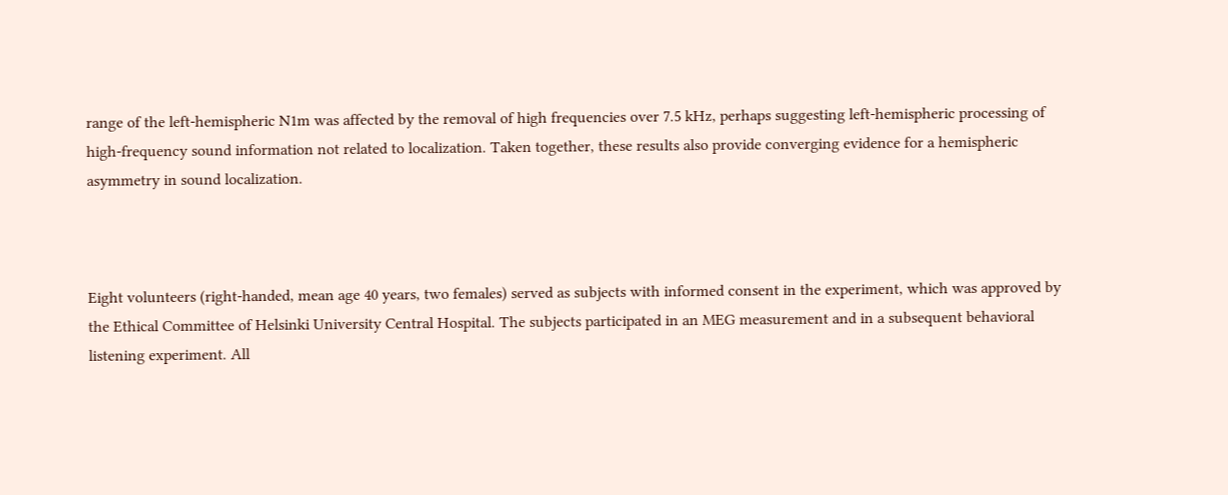range of the left-hemispheric N1m was affected by the removal of high frequencies over 7.5 kHz, perhaps suggesting left-hemispheric processing of high-frequency sound information not related to localization. Taken together, these results also provide converging evidence for a hemispheric asymmetry in sound localization.



Eight volunteers (right-handed, mean age 40 years, two females) served as subjects with informed consent in the experiment, which was approved by the Ethical Committee of Helsinki University Central Hospital. The subjects participated in an MEG measurement and in a subsequent behavioral listening experiment. All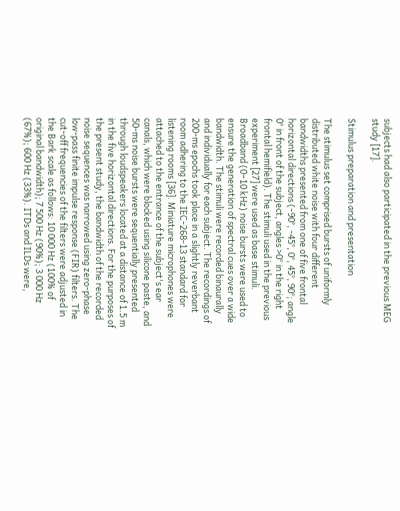subjects had also participated in the previous MEG study [17].

Stimulus preparation and presentation

The stimulus set comprised bursts of uniformly distributed white noise with four different bandwidths presented from one of five frontal horizontal directions (-90°, -45°, 0°, 45°, 90°; angle 0° in front of the subject, angles >0° in the right frontal hemifield). The stimuli used in the previous experiment [27] were used as base stimuli. Broadband (0–10 kHz) noise bursts were used to ensure the generation of spectral cues over a wide bandwidth. The stimuli were recorded binaurally and individually for each subject. The recordings of 200-ms epochs took place in a slightly reverbant room adhering to the IEC-268-13 standard for listening rooms [36]. Miniature microphones were attached to the entrance of the subject's ear canals, which were blocked using silicone paste, and 50-ms noise bursts were sequentially presented through loudspeakers located at a distance of 1.5 m in the five horizontal directions. For the purposes of the present study, the bandwidth of the recorded noise sequences was narrowed using zero-phase low-pass finite impulse response (FIR) filters. The cut-off frequencies of the filters were adjusted in the Bark scale as follows: 10 000 Hz (100% of original bandwidth); 7 500 Hz (90%); 3 000 Hz (67%); 600 Hz (33%). ITDs and ILDs were,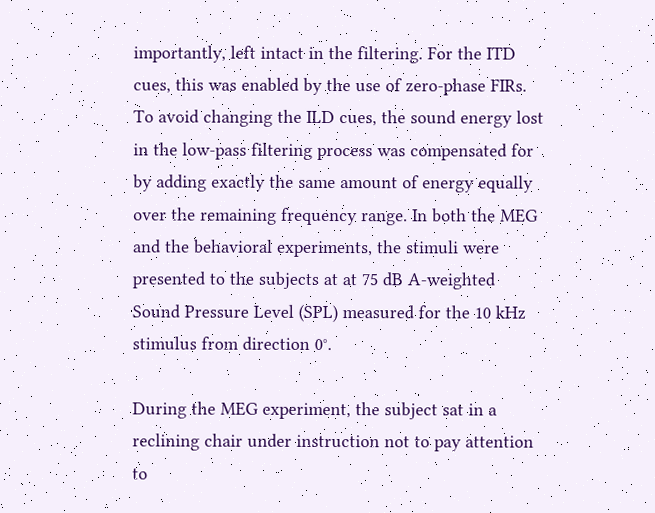importantly, left intact in the filtering. For the ITD cues, this was enabled by the use of zero-phase FIRs. To avoid changing the ILD cues, the sound energy lost in the low-pass filtering process was compensated for by adding exactly the same amount of energy equally over the remaining frequency range. In both the MEG and the behavioral experiments, the stimuli were presented to the subjects at at 75 dB A-weighted Sound Pressure Level (SPL) measured for the 10 kHz stimulus from direction 0°.

During the MEG experiment, the subject sat in a reclining chair under instruction not to pay attention to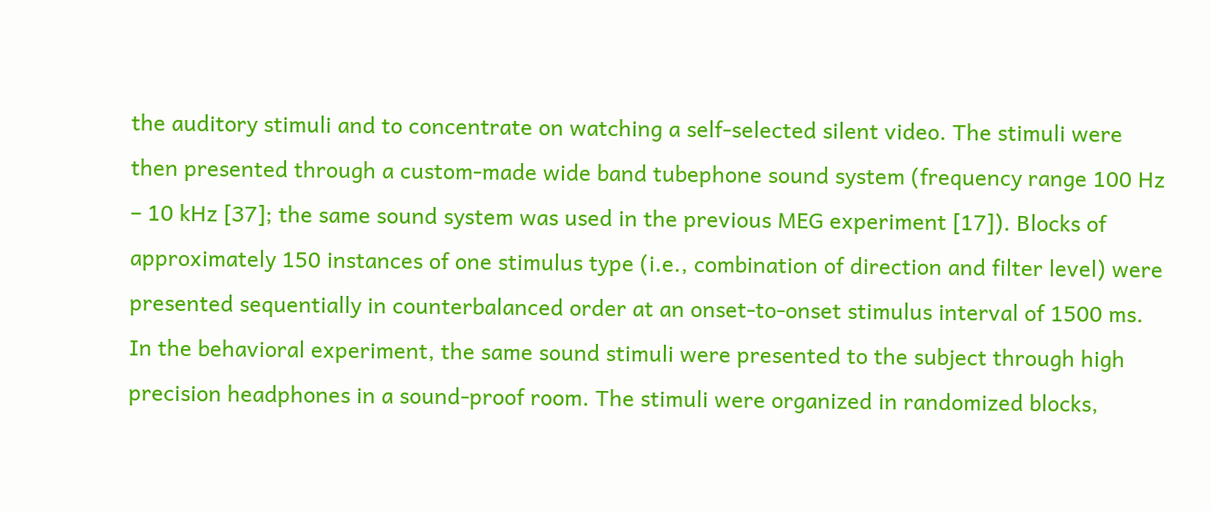the auditory stimuli and to concentrate on watching a self-selected silent video. The stimuli were then presented through a custom-made wide band tubephone sound system (frequency range 100 Hz – 10 kHz [37]; the same sound system was used in the previous MEG experiment [17]). Blocks of approximately 150 instances of one stimulus type (i.e., combination of direction and filter level) were presented sequentially in counterbalanced order at an onset-to-onset stimulus interval of 1500 ms. In the behavioral experiment, the same sound stimuli were presented to the subject through high precision headphones in a sound-proof room. The stimuli were organized in randomized blocks,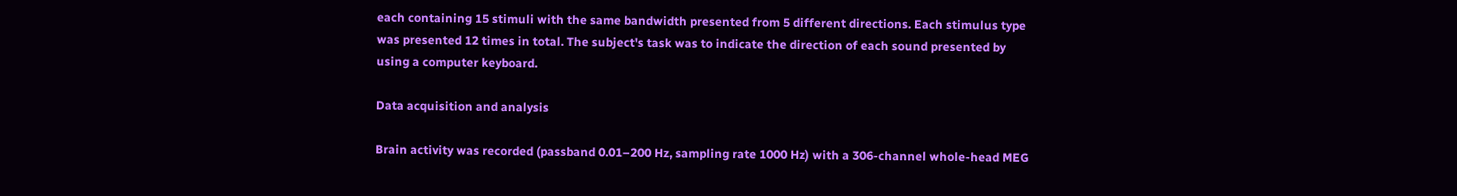each containing 15 stimuli with the same bandwidth presented from 5 different directions. Each stimulus type was presented 12 times in total. The subject's task was to indicate the direction of each sound presented by using a computer keyboard.

Data acquisition and analysis

Brain activity was recorded (passband 0.01–200 Hz, sampling rate 1000 Hz) with a 306-channel whole-head MEG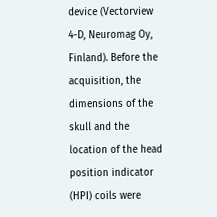device (Vectorview 4-D, Neuromag Oy, Finland). Before the acquisition, the dimensions of the skull and the location of the head position indicator (HPI) coils were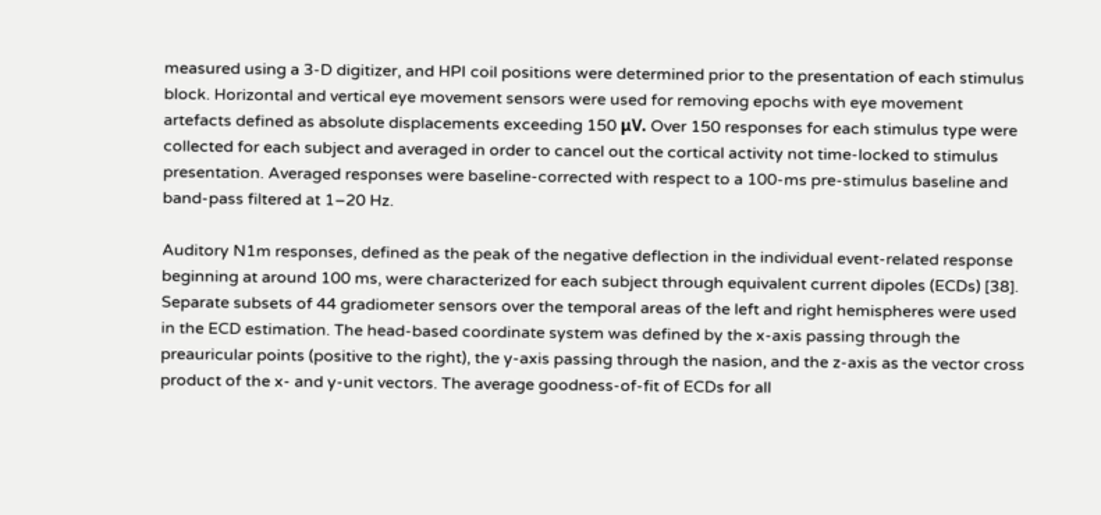measured using a 3-D digitizer, and HPI coil positions were determined prior to the presentation of each stimulus block. Horizontal and vertical eye movement sensors were used for removing epochs with eye movement artefacts defined as absolute displacements exceeding 150 μV. Over 150 responses for each stimulus type were collected for each subject and averaged in order to cancel out the cortical activity not time-locked to stimulus presentation. Averaged responses were baseline-corrected with respect to a 100-ms pre-stimulus baseline and band-pass filtered at 1–20 Hz.

Auditory N1m responses, defined as the peak of the negative deflection in the individual event-related response beginning at around 100 ms, were characterized for each subject through equivalent current dipoles (ECDs) [38]. Separate subsets of 44 gradiometer sensors over the temporal areas of the left and right hemispheres were used in the ECD estimation. The head-based coordinate system was defined by the x-axis passing through the preauricular points (positive to the right), the y-axis passing through the nasion, and the z-axis as the vector cross product of the x- and y-unit vectors. The average goodness-of-fit of ECDs for all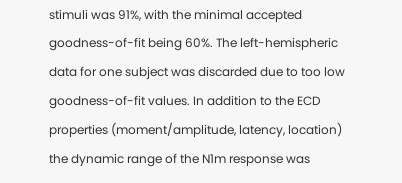stimuli was 91%, with the minimal accepted goodness-of-fit being 60%. The left-hemispheric data for one subject was discarded due to too low goodness-of-fit values. In addition to the ECD properties (moment/amplitude, latency, location) the dynamic range of the N1m response was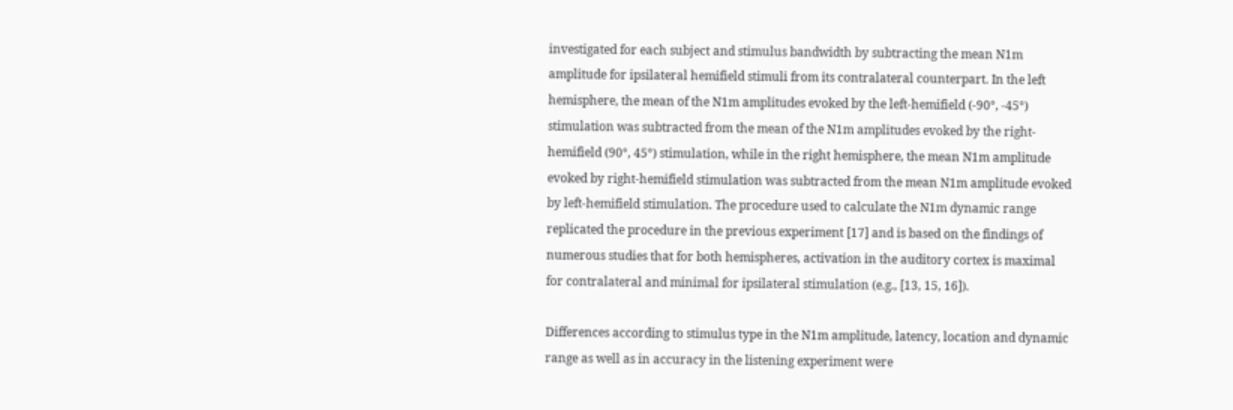investigated for each subject and stimulus bandwidth by subtracting the mean N1m amplitude for ipsilateral hemifield stimuli from its contralateral counterpart. In the left hemisphere, the mean of the N1m amplitudes evoked by the left-hemifield (-90°, -45°) stimulation was subtracted from the mean of the N1m amplitudes evoked by the right-hemifield (90°, 45°) stimulation, while in the right hemisphere, the mean N1m amplitude evoked by right-hemifield stimulation was subtracted from the mean N1m amplitude evoked by left-hemifield stimulation. The procedure used to calculate the N1m dynamic range replicated the procedure in the previous experiment [17] and is based on the findings of numerous studies that for both hemispheres, activation in the auditory cortex is maximal for contralateral and minimal for ipsilateral stimulation (e.g., [13, 15, 16]).

Differences according to stimulus type in the N1m amplitude, latency, location and dynamic range as well as in accuracy in the listening experiment were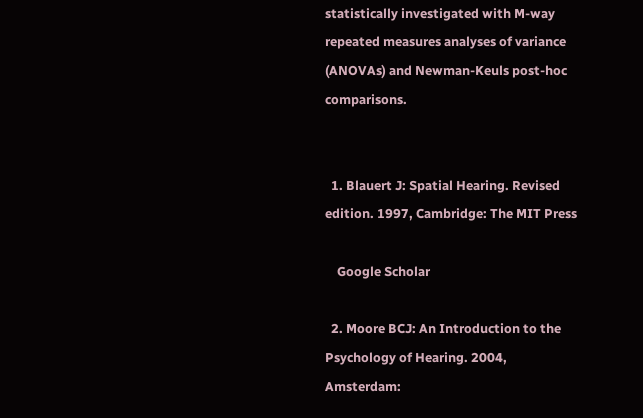statistically investigated with M-way repeated measures analyses of variance (ANOVAs) and Newman-Keuls post-hoc comparisons.


  1. Blauert J: Spatial Hearing. Revised edition. 1997, Cambridge: The MIT Press

    Google Scholar

  2. Moore BCJ: An Introduction to the Psychology of Hearing. 2004, Amsterdam: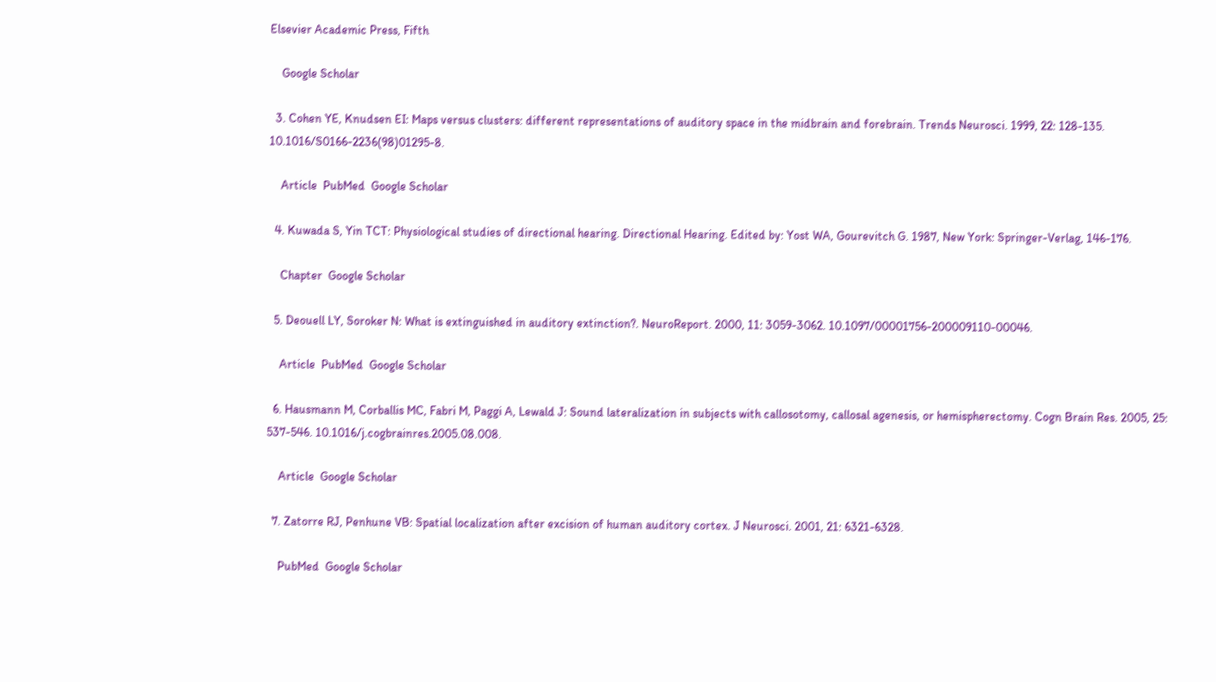Elsevier Academic Press, Fifth

    Google Scholar

  3. Cohen YE, Knudsen EI: Maps versus clusters: different representations of auditory space in the midbrain and forebrain. Trends Neurosci. 1999, 22: 128-135. 10.1016/S0166-2236(98)01295-8.

    Article  PubMed  Google Scholar

  4. Kuwada S, Yin TCT: Physiological studies of directional hearing. Directional Hearing. Edited by: Yost WA, Gourevitch G. 1987, New York: Springer-Verlag, 146-176.

    Chapter  Google Scholar

  5. Deouell LY, Soroker N: What is extinguished in auditory extinction?. NeuroReport. 2000, 11: 3059-3062. 10.1097/00001756-200009110-00046.

    Article  PubMed  Google Scholar

  6. Hausmann M, Corballis MC, Fabri M, Paggi A, Lewald J: Sound lateralization in subjects with callosotomy, callosal agenesis, or hemispherectomy. Cogn Brain Res. 2005, 25: 537-546. 10.1016/j.cogbrainres.2005.08.008.

    Article  Google Scholar

  7. Zatorre RJ, Penhune VB: Spatial localization after excision of human auditory cortex. J Neurosci. 2001, 21: 6321-6328.

    PubMed  Google Scholar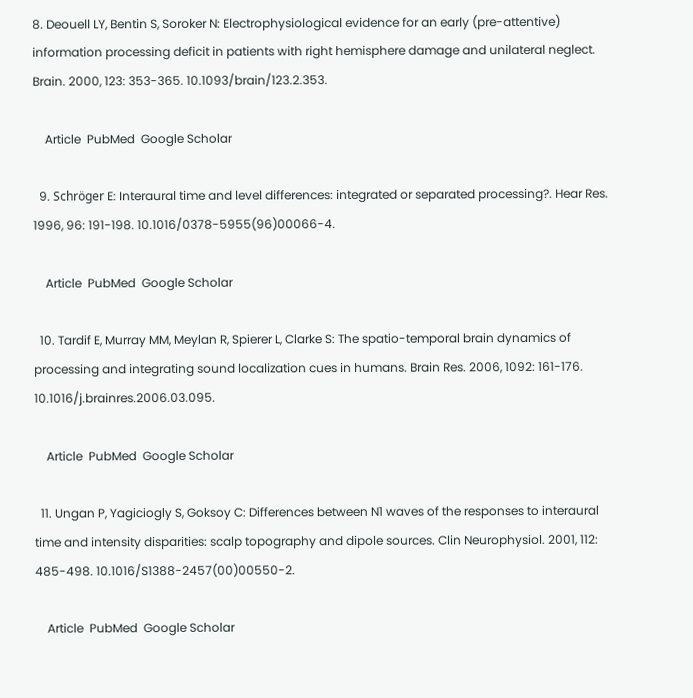8. Deouell LY, Bentin S, Soroker N: Electrophysiological evidence for an early (pre-attentive) information processing deficit in patients with right hemisphere damage and unilateral neglect. Brain. 2000, 123: 353-365. 10.1093/brain/123.2.353.

    Article  PubMed  Google Scholar

  9. Schröger E: Interaural time and level differences: integrated or separated processing?. Hear Res. 1996, 96: 191-198. 10.1016/0378-5955(96)00066-4.

    Article  PubMed  Google Scholar

  10. Tardif E, Murray MM, Meylan R, Spierer L, Clarke S: The spatio-temporal brain dynamics of processing and integrating sound localization cues in humans. Brain Res. 2006, 1092: 161-176. 10.1016/j.brainres.2006.03.095.

    Article  PubMed  Google Scholar

  11. Ungan P, Yagiciogly S, Goksoy C: Differences between N1 waves of the responses to interaural time and intensity disparities: scalp topography and dipole sources. Clin Neurophysiol. 2001, 112: 485-498. 10.1016/S1388-2457(00)00550-2.

    Article  PubMed  Google Scholar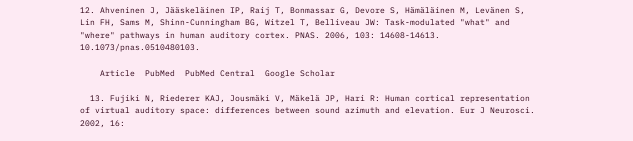12. Ahveninen J, Jääskeläinen IP, Raij T, Bonmassar G, Devore S, Hämäläinen M, Levänen S, Lin FH, Sams M, Shinn-Cunningham BG, Witzel T, Belliveau JW: Task-modulated "what" and "where" pathways in human auditory cortex. PNAS. 2006, 103: 14608-14613. 10.1073/pnas.0510480103.

    Article  PubMed  PubMed Central  Google Scholar

  13. Fujiki N, Riederer KAJ, Jousmäki V, Mäkelä JP, Hari R: Human cortical representation of virtual auditory space: differences between sound azimuth and elevation. Eur J Neurosci. 2002, 16: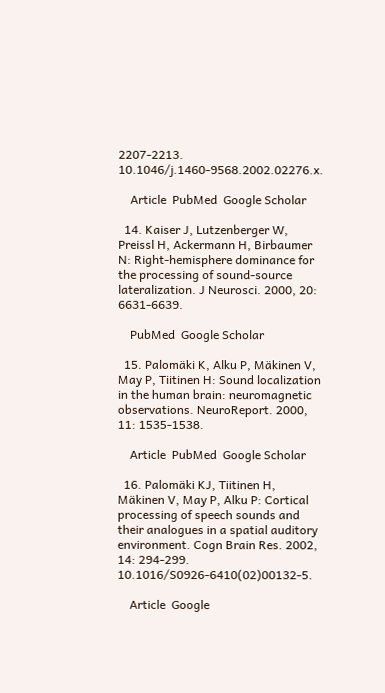2207-2213. 10.1046/j.1460-9568.2002.02276.x.

    Article  PubMed  Google Scholar

  14. Kaiser J, Lutzenberger W, Preissl H, Ackermann H, Birbaumer N: Right-hemisphere dominance for the processing of sound-source lateralization. J Neurosci. 2000, 20: 6631-6639.

    PubMed  Google Scholar

  15. Palomäki K, Alku P, Mäkinen V, May P, Tiitinen H: Sound localization in the human brain: neuromagnetic observations. NeuroReport. 2000, 11: 1535-1538.

    Article  PubMed  Google Scholar

  16. Palomäki KJ, Tiitinen H, Mäkinen V, May P, Alku P: Cortical processing of speech sounds and their analogues in a spatial auditory environment. Cogn Brain Res. 2002, 14: 294-299. 10.1016/S0926-6410(02)00132-5.

    Article  Google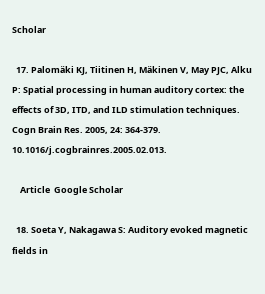Scholar

  17. Palomäki KJ, Tiitinen H, Mäkinen V, May PJC, Alku P: Spatial processing in human auditory cortex: the effects of 3D, ITD, and ILD stimulation techniques. Cogn Brain Res. 2005, 24: 364-379. 10.1016/j.cogbrainres.2005.02.013.

    Article  Google Scholar

  18. Soeta Y, Nakagawa S: Auditory evoked magnetic fields in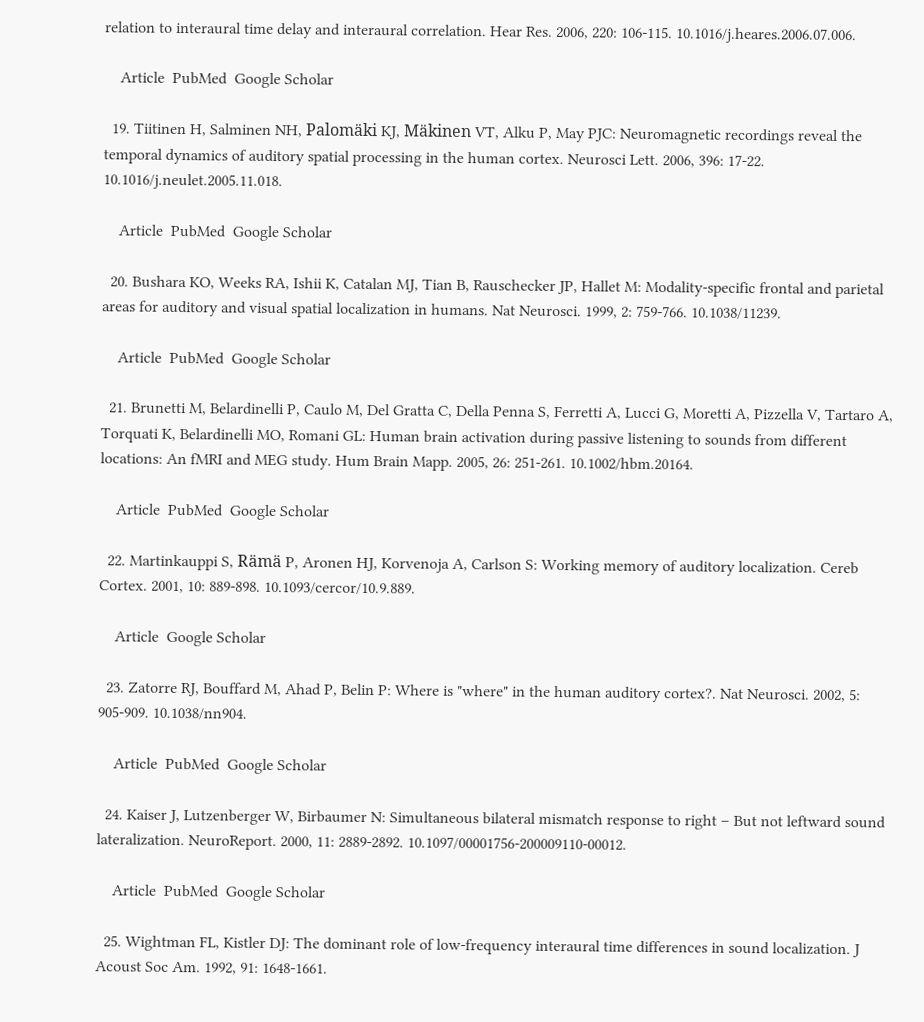relation to interaural time delay and interaural correlation. Hear Res. 2006, 220: 106-115. 10.1016/j.heares.2006.07.006.

    Article  PubMed  Google Scholar

  19. Tiitinen H, Salminen NH, Palomäki KJ, Mäkinen VT, Alku P, May PJC: Neuromagnetic recordings reveal the temporal dynamics of auditory spatial processing in the human cortex. Neurosci Lett. 2006, 396: 17-22. 10.1016/j.neulet.2005.11.018.

    Article  PubMed  Google Scholar

  20. Bushara KO, Weeks RA, Ishii K, Catalan MJ, Tian B, Rauschecker JP, Hallet M: Modality-specific frontal and parietal areas for auditory and visual spatial localization in humans. Nat Neurosci. 1999, 2: 759-766. 10.1038/11239.

    Article  PubMed  Google Scholar

  21. Brunetti M, Belardinelli P, Caulo M, Del Gratta C, Della Penna S, Ferretti A, Lucci G, Moretti A, Pizzella V, Tartaro A, Torquati K, Belardinelli MO, Romani GL: Human brain activation during passive listening to sounds from different locations: An fMRI and MEG study. Hum Brain Mapp. 2005, 26: 251-261. 10.1002/hbm.20164.

    Article  PubMed  Google Scholar

  22. Martinkauppi S, Rämä P, Aronen HJ, Korvenoja A, Carlson S: Working memory of auditory localization. Cereb Cortex. 2001, 10: 889-898. 10.1093/cercor/10.9.889.

    Article  Google Scholar

  23. Zatorre RJ, Bouffard M, Ahad P, Belin P: Where is "where" in the human auditory cortex?. Nat Neurosci. 2002, 5: 905-909. 10.1038/nn904.

    Article  PubMed  Google Scholar

  24. Kaiser J, Lutzenberger W, Birbaumer N: Simultaneous bilateral mismatch response to right – But not leftward sound lateralization. NeuroReport. 2000, 11: 2889-2892. 10.1097/00001756-200009110-00012.

    Article  PubMed  Google Scholar

  25. Wightman FL, Kistler DJ: The dominant role of low-frequency interaural time differences in sound localization. J Acoust Soc Am. 1992, 91: 1648-1661.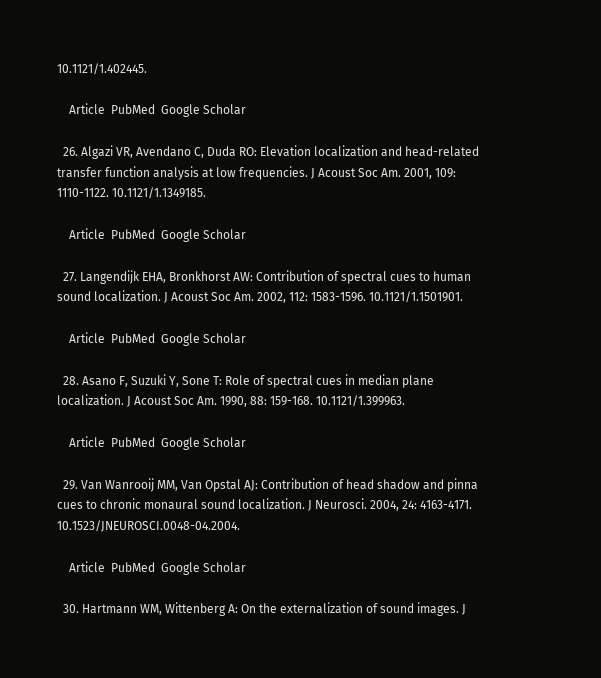10.1121/1.402445.

    Article  PubMed  Google Scholar

  26. Algazi VR, Avendano C, Duda RO: Elevation localization and head-related transfer function analysis at low frequencies. J Acoust Soc Am. 2001, 109: 1110-1122. 10.1121/1.1349185.

    Article  PubMed  Google Scholar

  27. Langendijk EHA, Bronkhorst AW: Contribution of spectral cues to human sound localization. J Acoust Soc Am. 2002, 112: 1583-1596. 10.1121/1.1501901.

    Article  PubMed  Google Scholar

  28. Asano F, Suzuki Y, Sone T: Role of spectral cues in median plane localization. J Acoust Soc Am. 1990, 88: 159-168. 10.1121/1.399963.

    Article  PubMed  Google Scholar

  29. Van Wanrooij MM, Van Opstal AJ: Contribution of head shadow and pinna cues to chronic monaural sound localization. J Neurosci. 2004, 24: 4163-4171. 10.1523/JNEUROSCI.0048-04.2004.

    Article  PubMed  Google Scholar

  30. Hartmann WM, Wittenberg A: On the externalization of sound images. J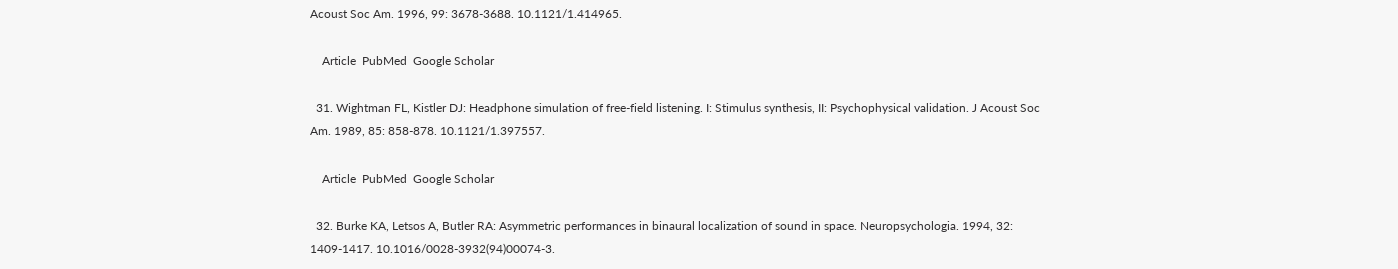Acoust Soc Am. 1996, 99: 3678-3688. 10.1121/1.414965.

    Article  PubMed  Google Scholar

  31. Wightman FL, Kistler DJ: Headphone simulation of free-field listening. I: Stimulus synthesis, II: Psychophysical validation. J Acoust Soc Am. 1989, 85: 858-878. 10.1121/1.397557.

    Article  PubMed  Google Scholar

  32. Burke KA, Letsos A, Butler RA: Asymmetric performances in binaural localization of sound in space. Neuropsychologia. 1994, 32: 1409-1417. 10.1016/0028-3932(94)00074-3.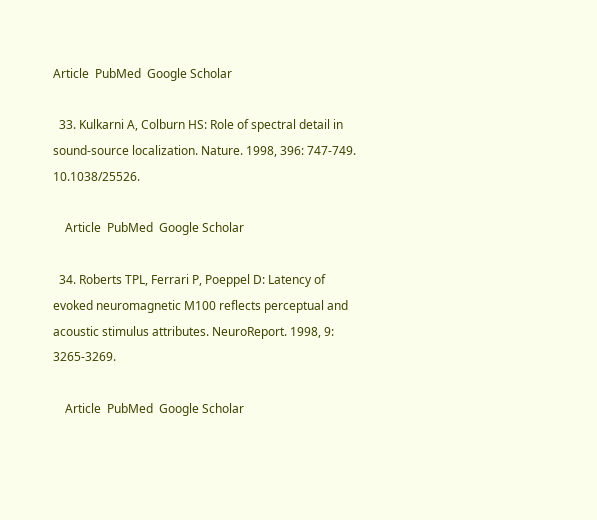Article  PubMed  Google Scholar

  33. Kulkarni A, Colburn HS: Role of spectral detail in sound-source localization. Nature. 1998, 396: 747-749. 10.1038/25526.

    Article  PubMed  Google Scholar

  34. Roberts TPL, Ferrari P, Poeppel D: Latency of evoked neuromagnetic M100 reflects perceptual and acoustic stimulus attributes. NeuroReport. 1998, 9: 3265-3269.

    Article  PubMed  Google Scholar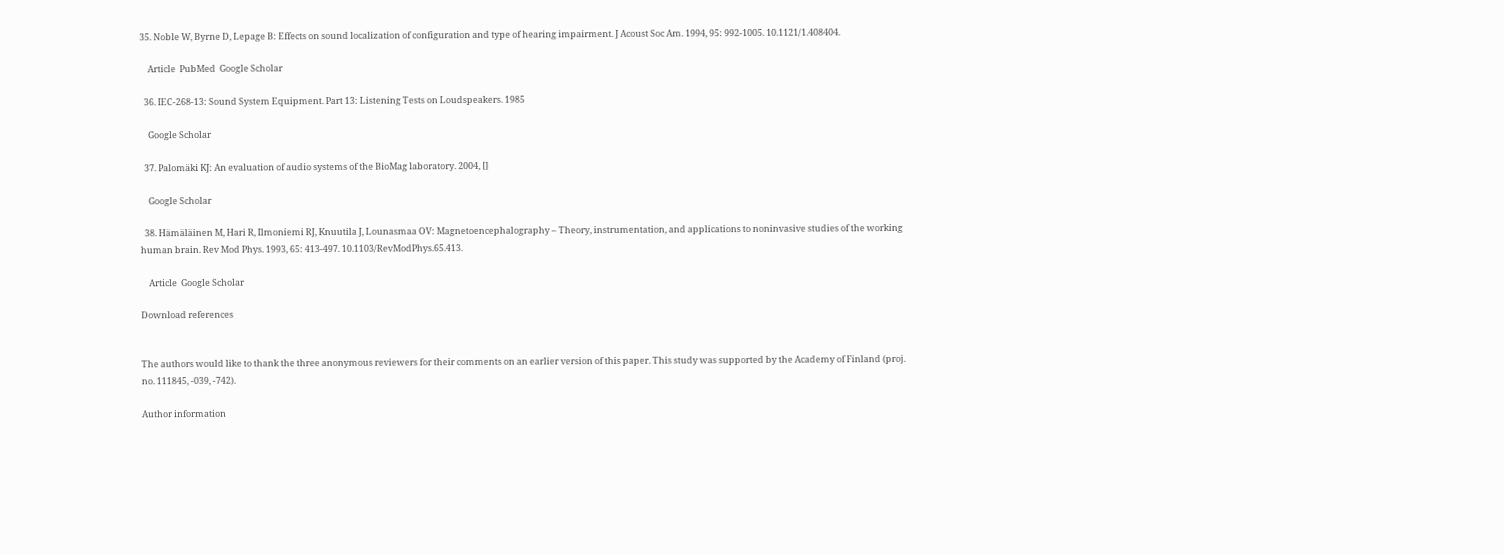35. Noble W, Byrne D, Lepage B: Effects on sound localization of configuration and type of hearing impairment. J Acoust Soc Am. 1994, 95: 992-1005. 10.1121/1.408404.

    Article  PubMed  Google Scholar

  36. IEC-268-13: Sound System Equipment. Part 13: Listening Tests on Loudspeakers. 1985

    Google Scholar

  37. Palomäki KJ: An evaluation of audio systems of the BioMag laboratory. 2004, []

    Google Scholar

  38. Hämäläinen M, Hari R, Ilmoniemi RJ, Knuutila J, Lounasmaa OV: Magnetoencephalography – Theory, instrumentation, and applications to noninvasive studies of the working human brain. Rev Mod Phys. 1993, 65: 413-497. 10.1103/RevModPhys.65.413.

    Article  Google Scholar

Download references


The authors would like to thank the three anonymous reviewers for their comments on an earlier version of this paper. This study was supported by the Academy of Finland (proj. no. 111845, -039, -742).

Author information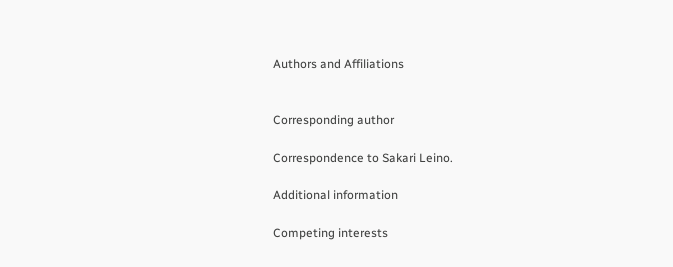Authors and Affiliations


Corresponding author

Correspondence to Sakari Leino.

Additional information

Competing interests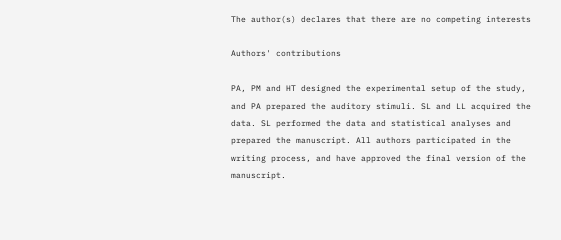The author(s) declares that there are no competing interests

Authors' contributions

PA, PM and HT designed the experimental setup of the study, and PA prepared the auditory stimuli. SL and LL acquired the data. SL performed the data and statistical analyses and prepared the manuscript. All authors participated in the writing process, and have approved the final version of the manuscript.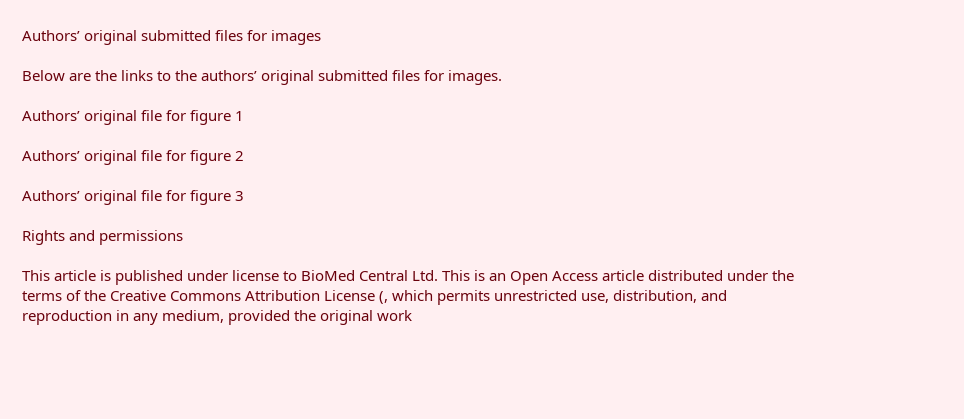Authors’ original submitted files for images

Below are the links to the authors’ original submitted files for images.

Authors’ original file for figure 1

Authors’ original file for figure 2

Authors’ original file for figure 3

Rights and permissions

This article is published under license to BioMed Central Ltd. This is an Open Access article distributed under the terms of the Creative Commons Attribution License (, which permits unrestricted use, distribution, and reproduction in any medium, provided the original work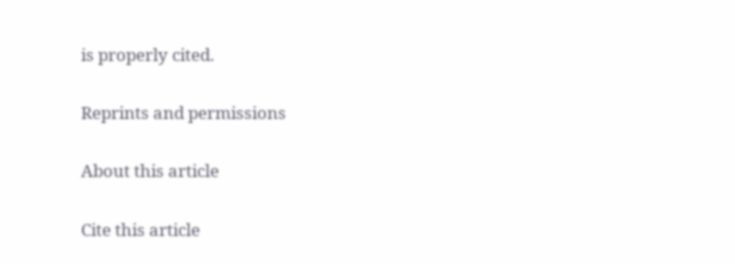is properly cited.

Reprints and permissions

About this article

Cite this article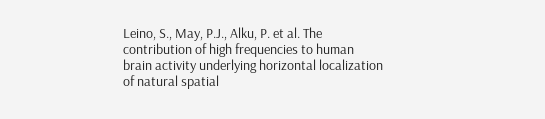Leino, S., May, P.J., Alku, P. et al. The contribution of high frequencies to human brain activity underlying horizontal localization of natural spatial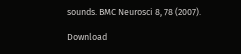sounds. BMC Neurosci 8, 78 (2007).

Download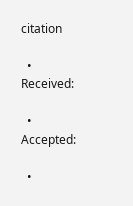citation

  • Received:

  • Accepted:

  •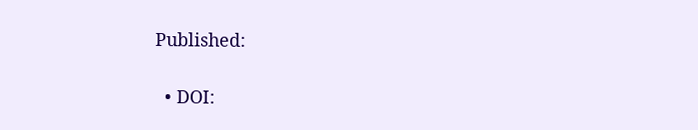Published:

  • DOI: